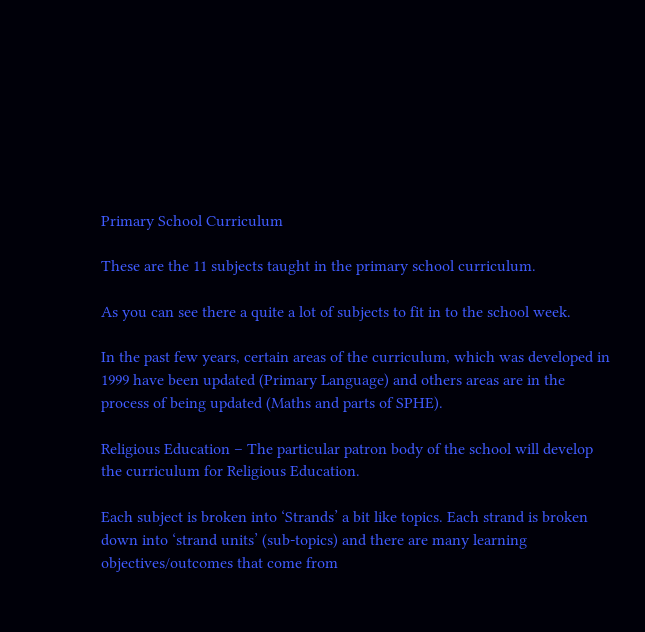Primary School Curriculum

These are the 11 subjects taught in the primary school curriculum.

As you can see there a quite a lot of subjects to fit in to the school week.

In the past few years, certain areas of the curriculum, which was developed in 1999 have been updated (Primary Language) and others areas are in the process of being updated (Maths and parts of SPHE).

Religious Education – The particular patron body of the school will develop the curriculum for Religious Education.

Each subject is broken into ‘Strands’ a bit like topics. Each strand is broken down into ‘strand units’ (sub-topics) and there are many learning objectives/outcomes that come from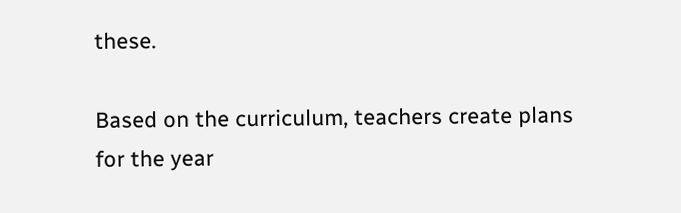these.

Based on the curriculum, teachers create plans for the year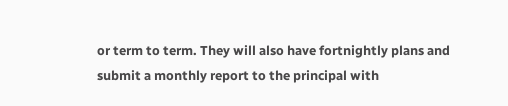or term to term. They will also have fortnightly plans and submit a monthly report to the principal with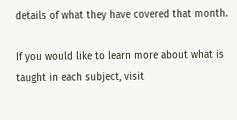details of what they have covered that month.

If you would like to learn more about what is taught in each subject, visit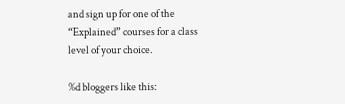and sign up for one of the “Explained” courses for a class level of your choice.

%d bloggers like this: